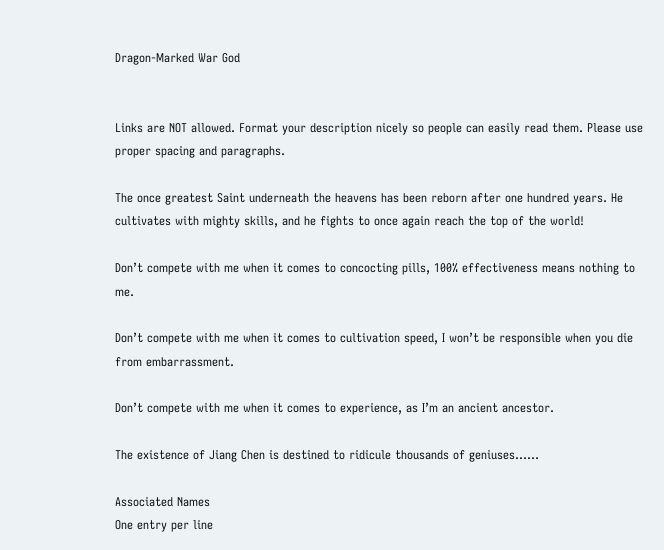Dragon-Marked War God


Links are NOT allowed. Format your description nicely so people can easily read them. Please use proper spacing and paragraphs.

The once greatest Saint underneath the heavens has been reborn after one hundred years. He cultivates with mighty skills, and he fights to once again reach the top of the world!

Don’t compete with me when it comes to concocting pills, 100% effectiveness means nothing to me.

Don’t compete with me when it comes to cultivation speed, I won’t be responsible when you die from embarrassment.

Don’t compete with me when it comes to experience, as I’m an ancient ancestor.

The existence of Jiang Chen is destined to ridicule thousands of geniuses……

Associated Names
One entry per line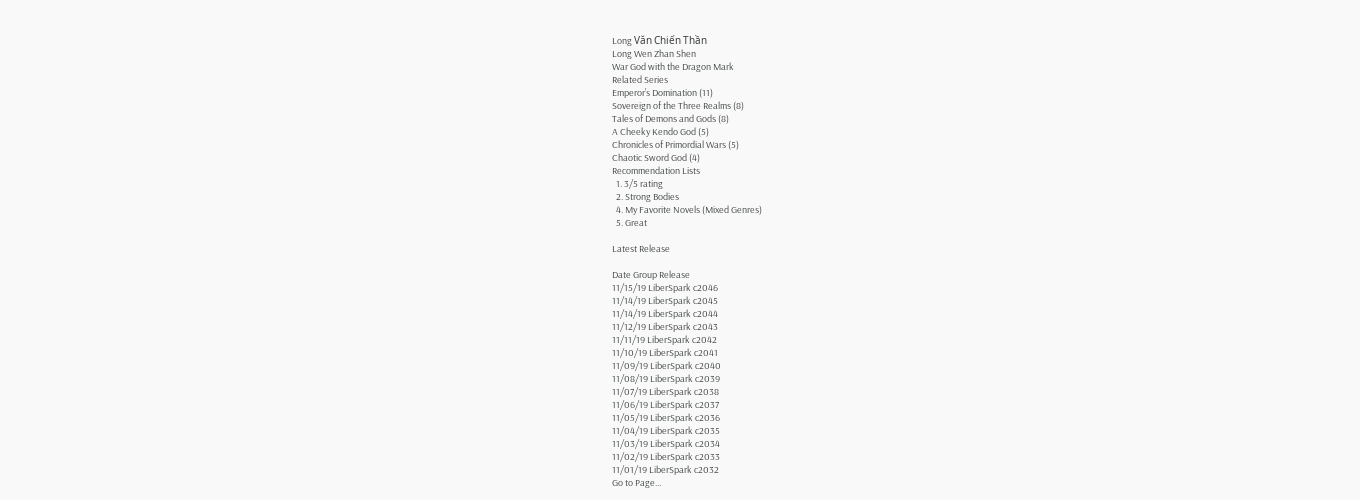Long Văn Chiến Thần
Long Wen Zhan Shen
War God with the Dragon Mark
Related Series
Emperor’s Domination (11)
Sovereign of the Three Realms (8)
Tales of Demons and Gods (8)
A Cheeky Kendo God (5)
Chronicles of Primordial Wars (5)
Chaotic Sword God (4)
Recommendation Lists
  1. 3/5 rating
  2. Strong Bodies
  4. My Favorite Novels (Mixed Genres)
  5. Great

Latest Release

Date Group Release
11/15/19 LiberSpark c2046
11/14/19 LiberSpark c2045
11/14/19 LiberSpark c2044
11/12/19 LiberSpark c2043
11/11/19 LiberSpark c2042
11/10/19 LiberSpark c2041
11/09/19 LiberSpark c2040
11/08/19 LiberSpark c2039
11/07/19 LiberSpark c2038
11/06/19 LiberSpark c2037
11/05/19 LiberSpark c2036
11/04/19 LiberSpark c2035
11/03/19 LiberSpark c2034
11/02/19 LiberSpark c2033
11/01/19 LiberSpark c2032
Go to Page...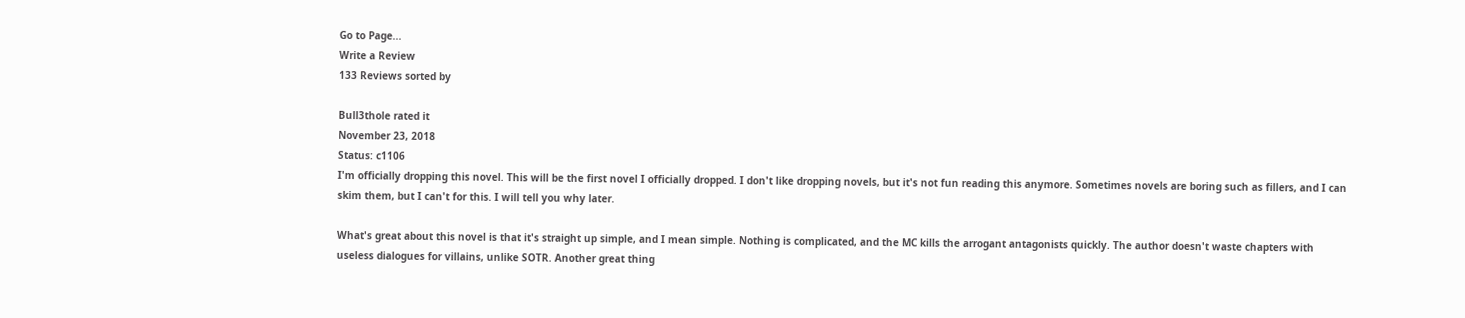Go to Page...
Write a Review
133 Reviews sorted by

Bull3thole rated it
November 23, 2018
Status: c1106
I'm officially dropping this novel. This will be the first novel I officially dropped. I don't like dropping novels, but it's not fun reading this anymore. Sometimes novels are boring such as fillers, and I can skim them, but I can't for this. I will tell you why later.

What's great about this novel is that it's straight up simple, and I mean simple. Nothing is complicated, and the MC kills the arrogant antagonists quickly. The author doesn't waste chapters with useless dialogues for villains, unlike SOTR. Another great thing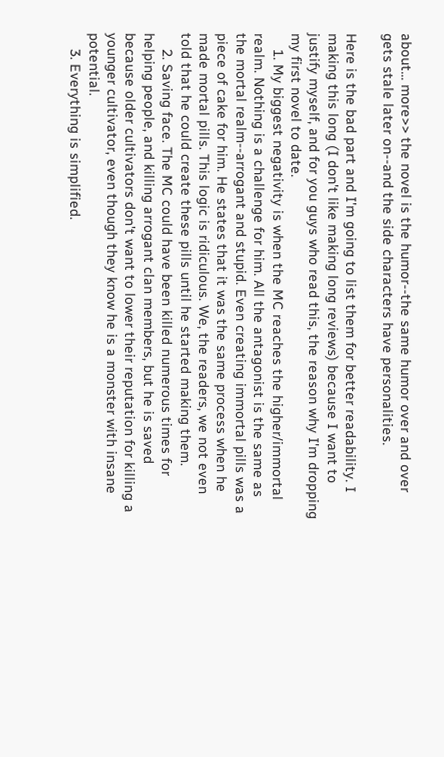about... more>> the novel is the humor--the same humor over and over gets stale later on--and the side characters have personalities.

Here is the bad part and I'm going to list them for better readability. I making this long (I don't like making long reviews) because I want to justify myself, and for you guys who read this, the reason why I'm dropping my first novel to date.
    1. My biggest negativity is when the MC reaches the higher/immortal realm. Nothing is a challenge for him. All the antagonist is the same as the mortal realm--arrogant and stupid. Even creating immortal pills was a piece of cake for him. He states that it was the same process when he made mortal pills. This logic is ridiculous. We, the readers, we not even told that he could create these pills until he started making them.
    2. Saving face. The MC could have been killed numerous times for helping people, and killing arrogant clan members, but he is saved because older cultivators don't want to lower their reputation for killing a younger cultivator, even though they know he is a monster with insane potential.
    3. Everything is simplified.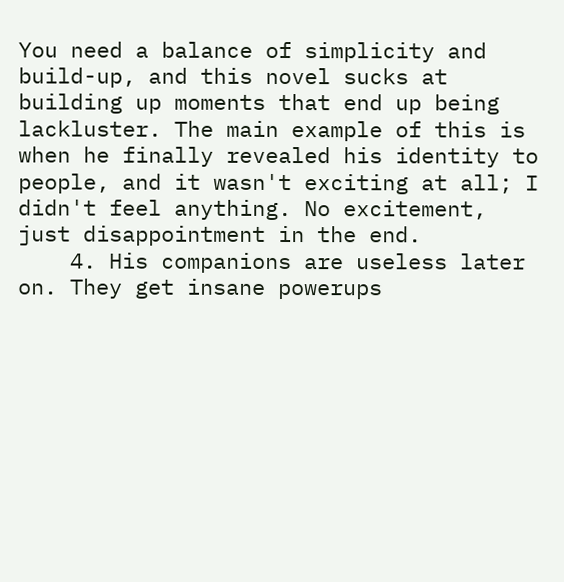You need a balance of simplicity and build-up, and this novel sucks at building up moments that end up being lackluster. The main example of this is when he finally revealed his identity to people, and it wasn't exciting at all; I didn't feel anything. No excitement, just disappointment in the end.
    4. His companions are useless later on. They get insane powerups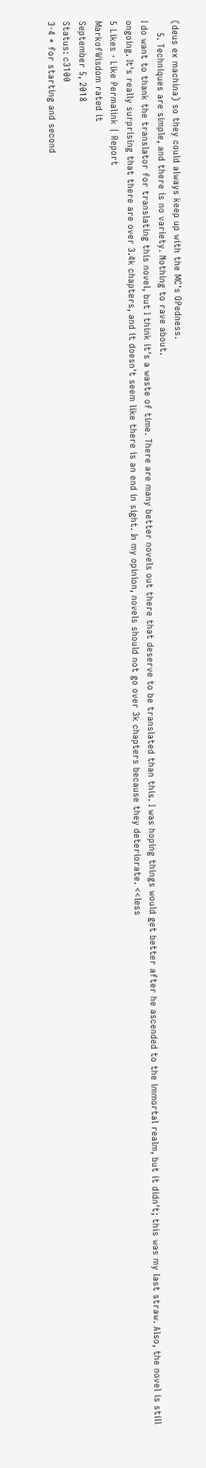(deus ex machina) so they could always keep up with the MC's OPedness.
    5. Techniques are simple, and there is no variety. Nothing to rave about.
I do want to thank the translator for translating this novel, but I think it's a waste of time. There are many better novels out there that deserve to be translated than this. I was hoping things would get better after he ascended to the immortal realm, but it didn't; this was my last straw. Also, the novel is still ongoing. It's really surprising that there are over 3.4k chapters, and it doesn't seem like there is an end in sight. In my opinion, novels should not go over 3k chapters because they deteriorate. <<less
5 Likes · Like Permalink | Report
MarkofWisdom rated it
September 5, 2018
Status: c3100
3-4 * for starting and second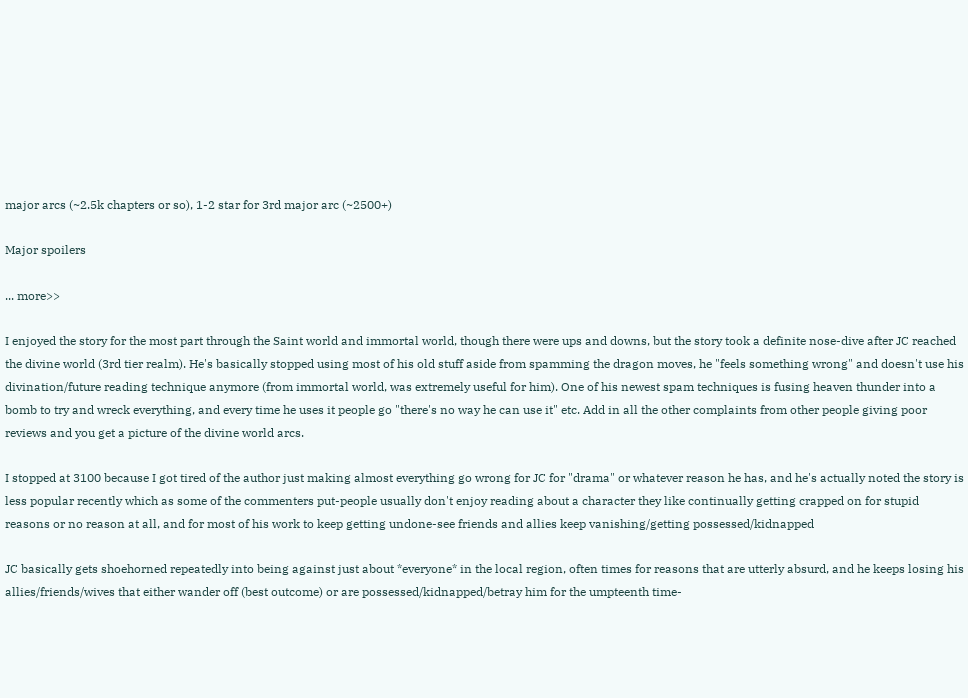major arcs (~2.5k chapters or so), 1-2 star for 3rd major arc (~2500+)

Major spoilers

... more>>

I enjoyed the story for the most part through the Saint world and immortal world, though there were ups and downs, but the story took a definite nose-dive after JC reached the divine world (3rd tier realm). He's basically stopped using most of his old stuff aside from spamming the dragon moves, he "feels something wrong" and doesn't use his divination/future reading technique anymore (from immortal world, was extremely useful for him). One of his newest spam techniques is fusing heaven thunder into a bomb to try and wreck everything, and every time he uses it people go "there's no way he can use it" etc. Add in all the other complaints from other people giving poor reviews and you get a picture of the divine world arcs.

I stopped at 3100 because I got tired of the author just making almost everything go wrong for JC for "drama" or whatever reason he has, and he's actually noted the story is less popular recently which as some of the commenters put-people usually don't enjoy reading about a character they like continually getting crapped on for stupid reasons or no reason at all, and for most of his work to keep getting undone-see friends and allies keep vanishing/getting possessed/kidnapped

JC basically gets shoehorned repeatedly into being against just about *everyone* in the local region, often times for reasons that are utterly absurd, and he keeps losing his allies/friends/wives that either wander off (best outcome) or are possessed/kidnapped/betray him for the umpteenth time-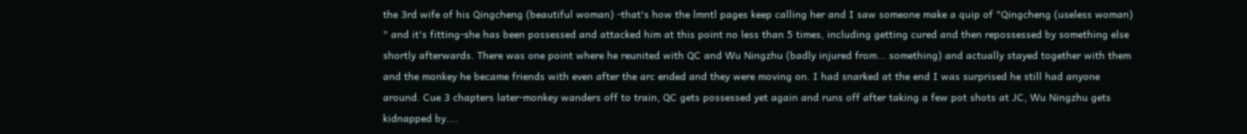the 3rd wife of his Qingcheng (beautiful woman) -that's how the lmntl pages keep calling her and I saw someone make a quip of "Qingcheng (useless woman) " and it's fitting-she has been possessed and attacked him at this point no less than 5 times, including getting cured and then repossessed by something else shortly afterwards. There was one point where he reunited with QC and Wu Ningzhu (badly injured from... something) and actually stayed together with them and the monkey he became friends with even after the arc ended and they were moving on. I had snarked at the end I was surprised he still had anyone around. Cue 3 chapters later-monkey wanders off to train, QC gets possessed yet again and runs off after taking a few pot shots at JC, Wu Ningzhu gets kidnapped by....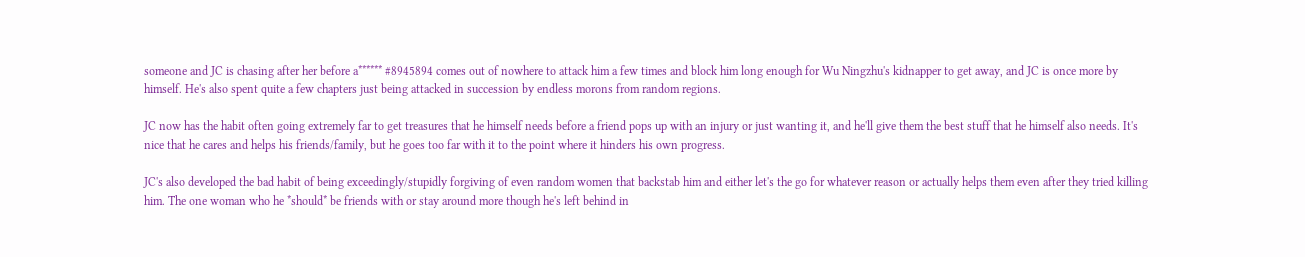someone and JC is chasing after her before a****** #8945894 comes out of nowhere to attack him a few times and block him long enough for Wu Ningzhu's kidnapper to get away, and JC is once more by himself. He's also spent quite a few chapters just being attacked in succession by endless morons from random regions.

JC now has the habit often going extremely far to get treasures that he himself needs before a friend pops up with an injury or just wanting it, and he'll give them the best stuff that he himself also needs. It's nice that he cares and helps his friends/family, but he goes too far with it to the point where it hinders his own progress.

JC's also developed the bad habit of being exceedingly/stupidly forgiving of even random women that backstab him and either let's the go for whatever reason or actually helps them even after they tried killing him. The one woman who he *should* be friends with or stay around more though he's left behind in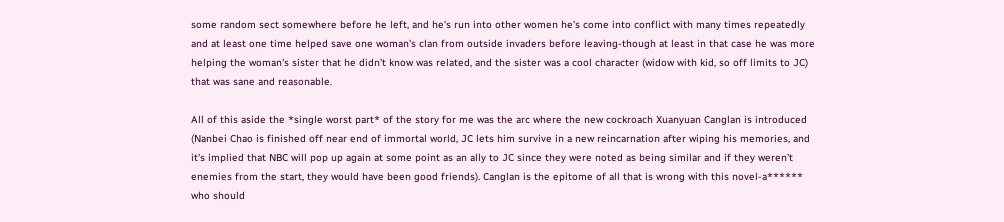some random sect somewhere before he left, and he's run into other women he's come into conflict with many times repeatedly and at least one time helped save one woman's clan from outside invaders before leaving-though at least in that case he was more helping the woman's sister that he didn't know was related, and the sister was a cool character (widow with kid, so off limits to JC) that was sane and reasonable.

All of this aside the *single worst part* of the story for me was the arc where the new cockroach Xuanyuan Canglan is introduced (Nanbei Chao is finished off near end of immortal world, JC lets him survive in a new reincarnation after wiping his memories, and it's implied that NBC will pop up again at some point as an ally to JC since they were noted as being similar and if they weren't enemies from the start, they would have been good friends). Canglan is the epitome of all that is wrong with this novel-a****** who should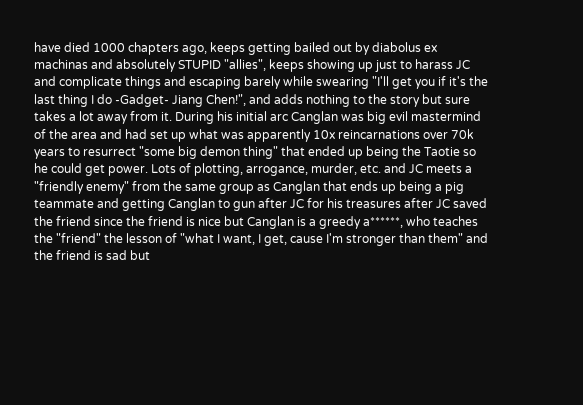have died 1000 chapters ago, keeps getting bailed out by diabolus ex machinas and absolutely STUPID "allies", keeps showing up just to harass JC and complicate things and escaping barely while swearing "I'll get you if it's the last thing I do -Gadget- Jiang Chen!", and adds nothing to the story but sure takes a lot away from it. During his initial arc Canglan was big evil mastermind of the area and had set up what was apparently 10x reincarnations over 70k years to resurrect "some big demon thing" that ended up being the Taotie so he could get power. Lots of plotting, arrogance, murder, etc. and JC meets a "friendly enemy" from the same group as Canglan that ends up being a pig teammate and getting Canglan to gun after JC for his treasures after JC saved the friend since the friend is nice but Canglan is a greedy a******, who teaches the "friend" the lesson of "what I want, I get, cause I'm stronger than them" and the friend is sad but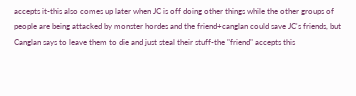accepts it-this also comes up later when JC is off doing other things while the other groups of people are being attacked by monster hordes and the friend+canglan could save JC's friends, but Canglan says to leave them to die and just steal their stuff-the "friend" accepts this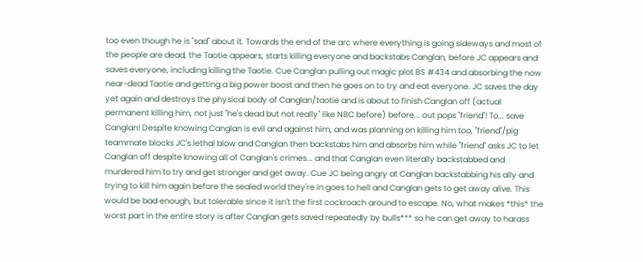too even though he is "sad" about it. Towards the end of the arc where everything is going sideways and most of the people are dead, the Taotie appears, starts killing everyone and backstabs Canglan, before JC appears and saves everyone, including killing the Taotie. Cue Canglan pulling out magic plot BS #434 and absorbing the now near-dead Taotie and getting a big power boost and then he goes on to try and eat everyone. JC saves the day yet again and destroys the physical body of Canglan/taotie and is about to finish Canglan off (actual permanent killing him, not just "he's dead but not really" like NBC before) before... out pops "friend"! To... save Canglan! Despite knowing Canglan is evil and against him, and was planning on killing him too, "friend"/pig teammate blocks JC's lethal blow and Canglan then backstabs him and absorbs him while "friend" asks JC to let Canglan off despite knowing all of Canglan's crimes... and that Canglan even literally backstabbed and murdered him to try and get stronger and get away. Cue JC being angry at Canglan backstabbing his ally and trying to kill him again before the sealed world they're in goes to hell and Canglan gets to get away alive. This would be bad enough, but tolerable since it isn't the first cockroach around to escape. No, what makes *this* the worst part in the entire story is after Canglan gets saved repeatedly by bulls*** so he can get away to harass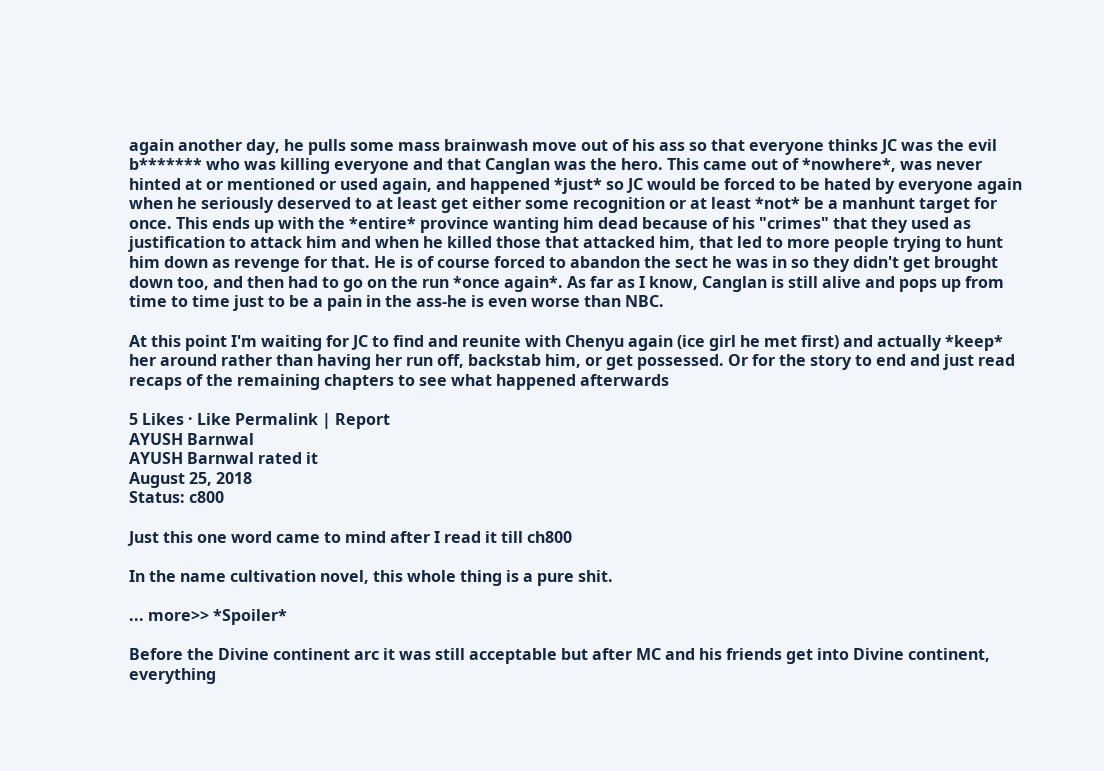again another day, he pulls some mass brainwash move out of his ass so that everyone thinks JC was the evil b******* who was killing everyone and that Canglan was the hero. This came out of *nowhere*, was never hinted at or mentioned or used again, and happened *just* so JC would be forced to be hated by everyone again when he seriously deserved to at least get either some recognition or at least *not* be a manhunt target for once. This ends up with the *entire* province wanting him dead because of his "crimes" that they used as justification to attack him and when he killed those that attacked him, that led to more people trying to hunt him down as revenge for that. He is of course forced to abandon the sect he was in so they didn't get brought down too, and then had to go on the run *once again*. As far as I know, Canglan is still alive and pops up from time to time just to be a pain in the ass-he is even worse than NBC.

At this point I'm waiting for JC to find and reunite with Chenyu again (ice girl he met first) and actually *keep* her around rather than having her run off, backstab him, or get possessed. Or for the story to end and just read recaps of the remaining chapters to see what happened afterwards

5 Likes · Like Permalink | Report
AYUSH Barnwal
AYUSH Barnwal rated it
August 25, 2018
Status: c800

Just this one word came to mind after I read it till ch800

In the name cultivation novel, this whole thing is a pure shit.

... more>> *Spoiler*

Before the Divine continent arc it was still acceptable but after MC and his friends get into Divine continent, everything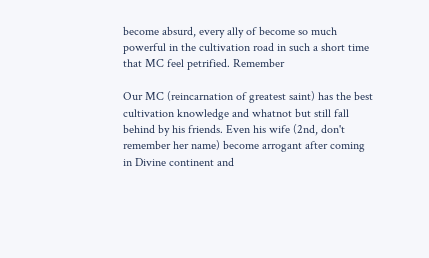become absurd, every ally of become so much powerful in the cultivation road in such a short time that MC feel petrified. Remember

Our MC (reincarnation of greatest saint) has the best cultivation knowledge and whatnot but still fall behind by his friends. Even his wife (2nd, don't remember her name) become arrogant after coming in Divine continent and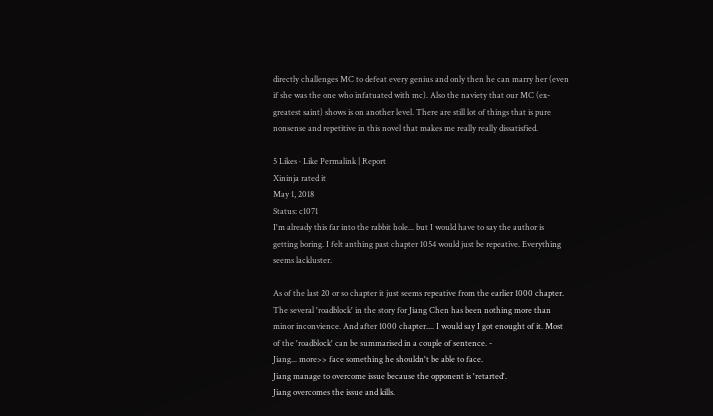directly challenges MC to defeat every genius and only then he can marry her (even if she was the one who infatuated with mc). Also the naviety that our MC (ex-greatest saint) shows is on another level. There are still lot of things that is pure nonsense and repetitive in this novel that makes me really really dissatisfied.

5 Likes · Like Permalink | Report
Xininja rated it
May 1, 2018
Status: c1071
I'm already this far into the rabbit hole... but I would have to say the author is getting boring. I felt anthing past chapter 1054 would just be repeative. Everything seems lackluster.

As of the last 20 or so chapter it just seems repeative from the earlier 1000 chapter. The several 'roadblock' in the story for Jiang Chen has been nothing more than minor inconvience. And after 1000 chapter.... I would say I got enought of it. Most of the 'roadblock' can be summarised in a couple of sentence. -
Jiang... more>> face something he shouldn't be able to face.
Jiang manage to overcome issue because the opponent is 'retarted'.
Jiang overcomes the issue and kills.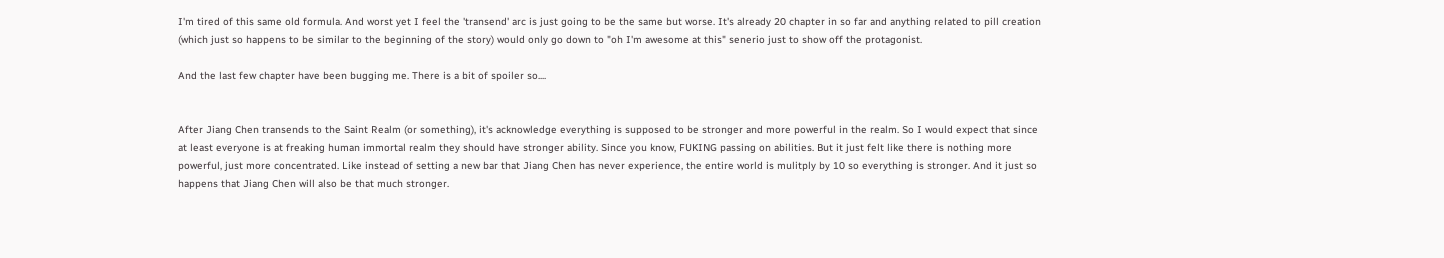I'm tired of this same old formula. And worst yet I feel the 'transend' arc is just going to be the same but worse. It's already 20 chapter in so far and anything related to pill creation (which just so happens to be similar to the beginning of the story) would only go down to "oh I'm awesome at this" senerio just to show off the protagonist.

And the last few chapter have been bugging me. There is a bit of spoiler so....


After Jiang Chen transends to the Saint Realm (or something), it's acknowledge everything is supposed to be stronger and more powerful in the realm. So I would expect that since at least everyone is at freaking human immortal realm they should have stronger ability. Since you know, FUKING passing on abilities. But it just felt like there is nothing more powerful, just more concentrated. Like instead of setting a new bar that Jiang Chen has never experience, the entire world is mulitply by 10 so everything is stronger. And it just so happens that Jiang Chen will also be that much stronger.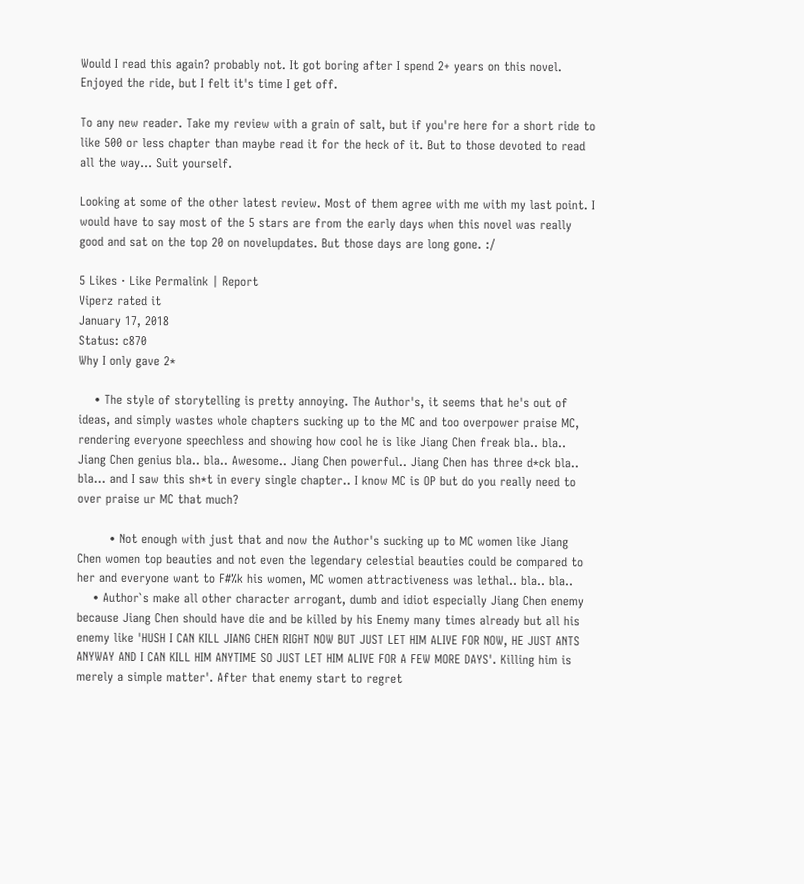Would I read this again? probably not. It got boring after I spend 2+ years on this novel. Enjoyed the ride, but I felt it's time I get off.

To any new reader. Take my review with a grain of salt, but if you're here for a short ride to like 500 or less chapter than maybe read it for the heck of it. But to those devoted to read all the way... Suit yourself.

Looking at some of the other latest review. Most of them agree with me with my last point. I would have to say most of the 5 stars are from the early days when this novel was really good and sat on the top 20 on novelupdates. But those days are long gone. :/

5 Likes · Like Permalink | Report
Viperz rated it
January 17, 2018
Status: c870
Why I only gave 2*

    • The style of storytelling is pretty annoying. The Author's, it seems that he's out of ideas, and simply wastes whole chapters sucking up to the MC and too overpower praise MC, rendering everyone speechless and showing how cool he is like Jiang Chen freak bla.. bla.. Jiang Chen genius bla.. bla.. Awesome.. Jiang Chen powerful.. Jiang Chen has three d*ck bla.. bla... and I saw this sh*t in every single chapter.. I know MC is OP but do you really need to over praise ur MC that much?

        • Not enough with just that and now the Author's sucking up to MC women like Jiang Chen women top beauties and not even the legendary celestial beauties could be compared to her and everyone want to F#%k his women, MC women attractiveness was lethal.. bla.. bla..
    • Author`s make all other character arrogant, dumb and idiot especially Jiang Chen enemy because Jiang Chen should have die and be killed by his Enemy many times already but all his enemy like 'HUSH I CAN KILL JIANG CHEN RIGHT NOW BUT JUST LET HIM ALIVE FOR NOW, HE JUST ANTS ANYWAY AND I CAN KILL HIM ANYTIME SO JUST LET HIM ALIVE FOR A FEW MORE DAYS'. Killing him is merely a simple matter'. After that enemy start to regret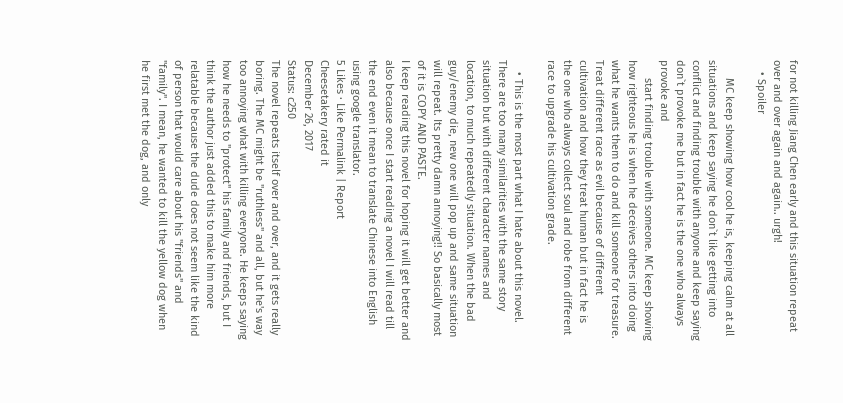for not killing Jiang Chen early and this situation repeat over and over again and again.. urgh!
    • Spoiler

      MC keep showing how cool he is, keeping calm at all situations and keep saying he don`t like getting into conflict and finding trouble with anyone and keep saying don`t provoke me but in fact he is the one who always provoke and
      start finding trouble with someone. MC keep showing how righteous he is when he deceives others into doing what he wants them to do and kill someone for treasure. Treat different race as evil because of different cultivation and how they treat human but in fact he is the one who always collect soul and robe from different race to upgrade his cultivation grade.

    • This is the most part what I hate about this novel. There are too many similarities with the same story situation but with different character names and location, to much repeatedly situation. When the bad guy/enemy die, new one will pop up and same situation will repeat. Its pretty damn annoying!! So basically most of it is COPY AND PASTE.
I keep reading this novel for hoping it will get better and also because once I start reading a novel I will read till the end even it mean to translate Chinese into English using google translator.
5 Likes · Like Permalink | Report
Cheesetakery rated it
December 26, 2017
Status: c250
The novel repeats itself over and over, and it gets really boring. The MC might be "ruthless" and all, but he's way too annoying what with killing everyone. He keeps saying how he needs to "protect" his family and friends, but I think the author just added this to make him more relatable because the dude does not seem like the kind of person that would care about his "friends" and "family". I mean, he wanted to kill the yellow dog when he first met the dog, and only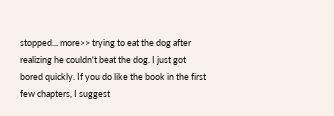stopped... more>> trying to eat the dog after realizing he couldn't beat the dog. I just got bored quickly. If you do like the book in the first few chapters, I suggest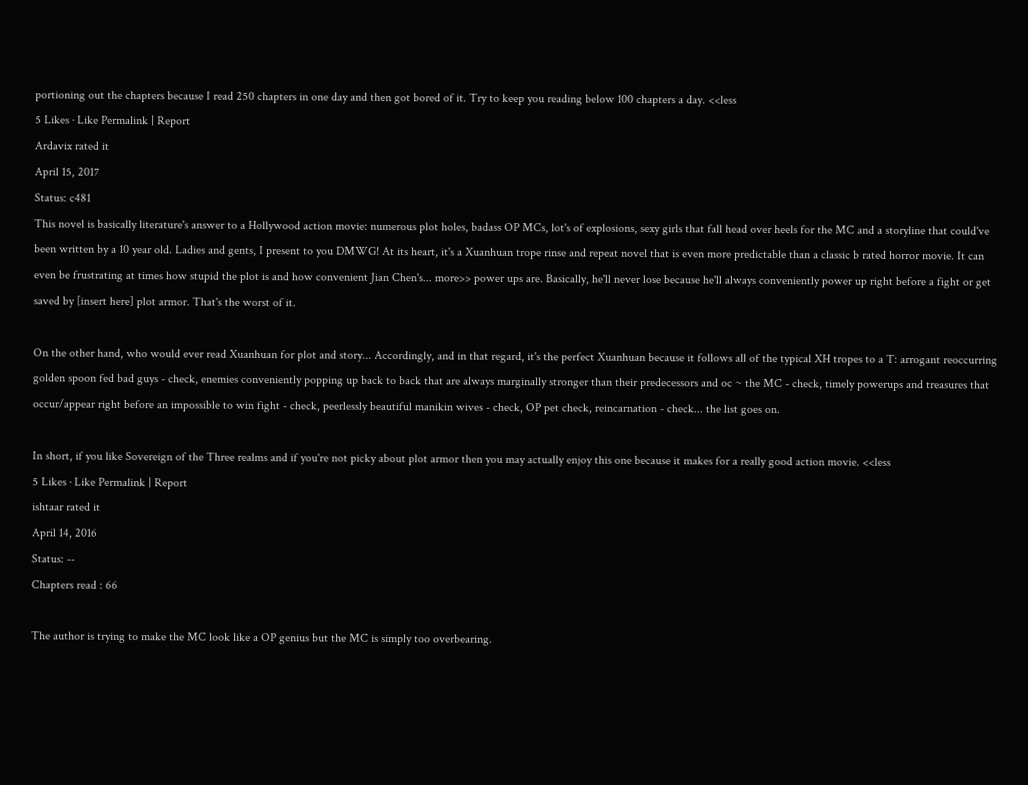portioning out the chapters because I read 250 chapters in one day and then got bored of it. Try to keep you reading below 100 chapters a day. <<less
5 Likes · Like Permalink | Report
Ardavix rated it
April 15, 2017
Status: c481
This novel is basically literature's answer to a Hollywood action movie: numerous plot holes, badass OP MCs, lot's of explosions, sexy girls that fall head over heels for the MC and a storyline that could've been written by a 10 year old. Ladies and gents, I present to you DMWG! At its heart, it's a Xuanhuan trope rinse and repeat novel that is even more predictable than a classic b rated horror movie. It can even be frustrating at times how stupid the plot is and how convenient Jian Chen's... more>> power ups are. Basically, he'll never lose because he'll always conveniently power up right before a fight or get saved by [insert here] plot armor. That's the worst of it.

On the other hand, who would ever read Xuanhuan for plot and story... Accordingly, and in that regard, it's the perfect Xuanhuan because it follows all of the typical XH tropes to a T: arrogant reoccurring golden spoon fed bad guys - check, enemies conveniently popping up back to back that are always marginally stronger than their predecessors and oc ~ the MC - check, timely powerups and treasures that occur/appear right before an impossible to win fight - check, peerlessly beautiful manikin wives - check, OP pet check, reincarnation - check... the list goes on.

In short, if you like Sovereign of the Three realms and if you're not picky about plot armor then you may actually enjoy this one because it makes for a really good action movie. <<less
5 Likes · Like Permalink | Report
ishtaar rated it
April 14, 2016
Status: --
Chapters read : 66

The author is trying to make the MC look like a OP genius but the MC is simply too overbearing.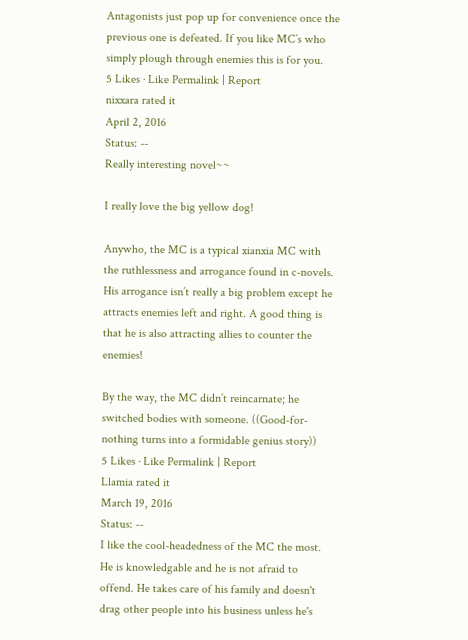Antagonists just pop up for convenience once the previous one is defeated. If you like MC’s who simply plough through enemies this is for you.
5 Likes · Like Permalink | Report
nixxara rated it
April 2, 2016
Status: --
Really interesting novel~~

I really love the big yellow dog!

Anywho, the MC is a typical xianxia MC with the ruthlessness and arrogance found in c-novels. His arrogance isn’t really a big problem except he attracts enemies left and right. A good thing is that he is also attracting allies to counter the enemies!

By the way, the MC didn’t reincarnate; he switched bodies with someone. ((Good-for-nothing turns into a formidable genius story))
5 Likes · Like Permalink | Report
Llamia rated it
March 19, 2016
Status: --
I like the cool-headedness of the MC the most. He is knowledgable and he is not afraid to offend. He takes care of his family and doesn't drag other people into his business unless he's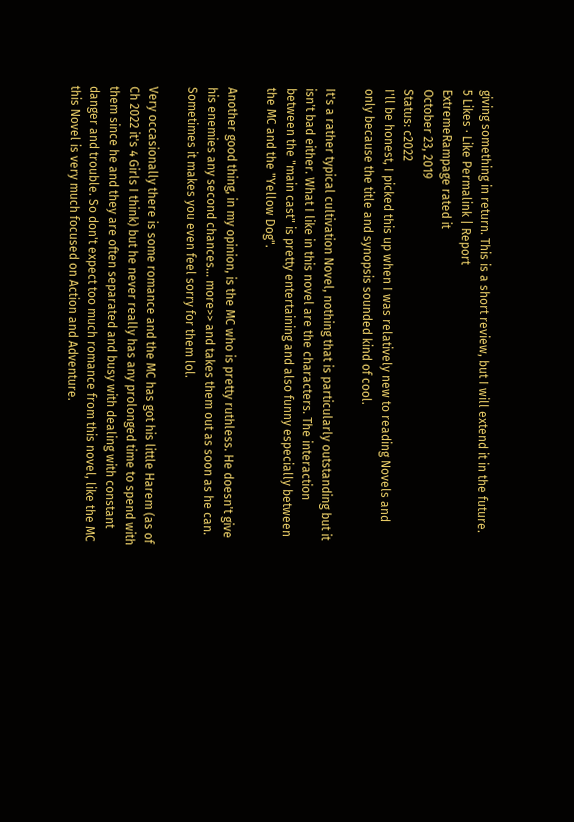giving something in return. This is a short review, but I will extend it in the future.
5 Likes · Like Permalink | Report
ExtremeRampage rated it
October 23, 2019
Status: c2022
I'll be honest, I picked this up when I was relatively new to reading Novels and only because the title and synopsis sounded kind of cool.

It's a rather typical cultivation Novel, nothing that is particularly outstanding but it isn't bad either. What I like in this novel are the characters. The interaction between the "main cast" is pretty entertaining and also funny especially between the MC and the "Yellow Dog".

Another good thing, in my opinion, is the MC who is pretty ruthless. He doesn't give his enemies any second chances... more>> and takes them out as soon as he can. Sometimes it makes you even feel sorry for them lol.

Very occasionally there is some romance and the MC has got his little Harem (as of Ch 2022 it's 4 Girls I think) but he never really has any prolonged time to spend with them since he and they are often separated and busy with dealing with constant danger and trouble. So don't expect too much romance from this novel, like the MC this Novel is very much focused on Action and Adventure.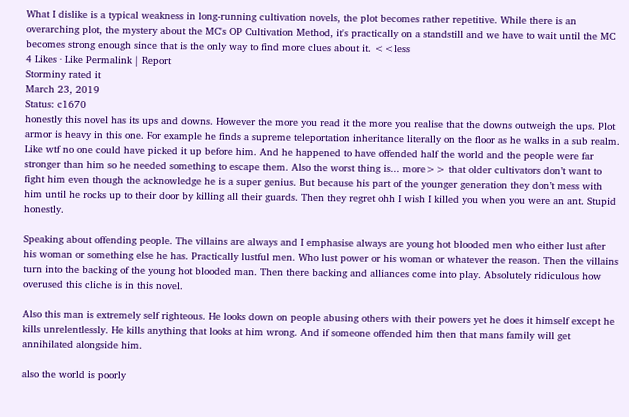What I dislike is a typical weakness in long-running cultivation novels, the plot becomes rather repetitive. While there is an overarching plot, the mystery about the MC's OP Cultivation Method, it's practically on a standstill and we have to wait until the MC becomes strong enough since that is the only way to find more clues about it. <<less
4 Likes · Like Permalink | Report
Storminy rated it
March 23, 2019
Status: c1670
honestly this novel has its ups and downs. However the more you read it the more you realise that the downs outweigh the ups. Plot armor is heavy in this one. For example he finds a supreme teleportation inheritance literally on the floor as he walks in a sub realm. Like wtf no one could have picked it up before him. And he happened to have offended half the world and the people were far stronger than him so he needed something to escape them. Also the worst thing is... more>> that older cultivators don’t want to fight him even though the acknowledge he is a super genius. But because his part of the younger generation they don’t mess with him until he rocks up to their door by killing all their guards. Then they regret ohh I wish I killed you when you were an ant. Stupid honestly.

Speaking about offending people. The villains are always and I emphasise always are young hot blooded men who either lust after his woman or something else he has. Practically lustful men. Who lust power or his woman or whatever the reason. Then the villains turn into the backing of the young hot blooded man. Then there backing and alliances come into play. Absolutely ridiculous how overused this cliche is in this novel.

Also this man is extremely self righteous. He looks down on people abusing others with their powers yet he does it himself except he kills unrelentlessly. He kills anything that looks at him wrong. And if someone offended him then that mans family will get annihilated alongside him.

also the world is poorly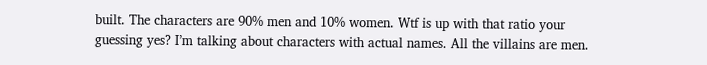built. The characters are 90% men and 10% women. Wtf is up with that ratio your guessing yes? I’m talking about characters with actual names. All the villains are men.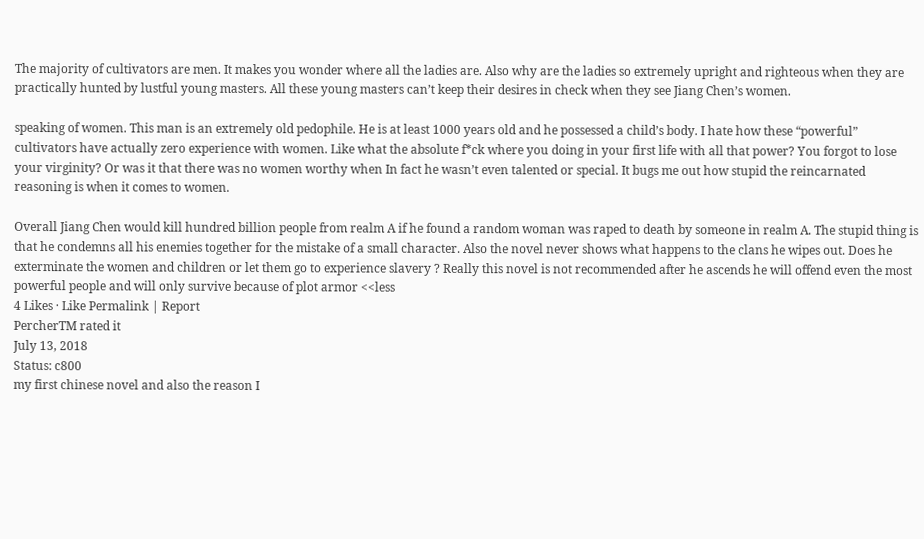The majority of cultivators are men. It makes you wonder where all the ladies are. Also why are the ladies so extremely upright and righteous when they are practically hunted by lustful young masters. All these young masters can’t keep their desires in check when they see Jiang Chen’s women.

speaking of women. This man is an extremely old pedophile. He is at least 1000 years old and he possessed a child’s body. I hate how these “powerful” cultivators have actually zero experience with women. Like what the absolute f*ck where you doing in your first life with all that power? You forgot to lose your virginity? Or was it that there was no women worthy when In fact he wasn’t even talented or special. It bugs me out how stupid the reincarnated reasoning is when it comes to women.

Overall Jiang Chen would kill hundred billion people from realm A if he found a random woman was raped to death by someone in realm A. The stupid thing is that he condemns all his enemies together for the mistake of a small character. Also the novel never shows what happens to the clans he wipes out. Does he exterminate the women and children or let them go to experience slavery ? Really this novel is not recommended after he ascends he will offend even the most powerful people and will only survive because of plot armor <<less
4 Likes · Like Permalink | Report
PercherTM rated it
July 13, 2018
Status: c800
my first chinese novel and also the reason I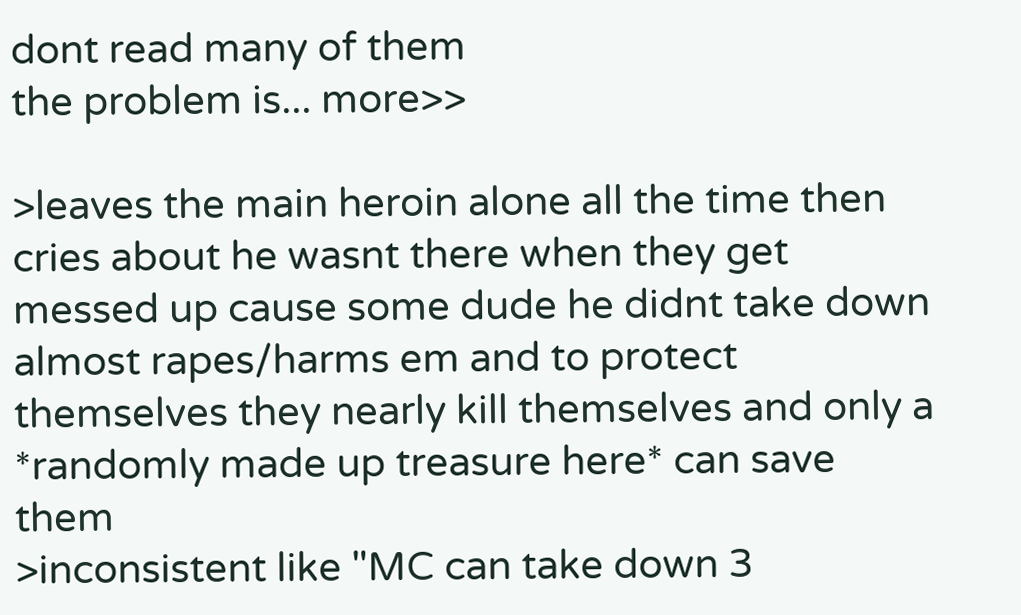dont read many of them
the problem is... more>>

>leaves the main heroin alone all the time then cries about he wasnt there when they get messed up cause some dude he didnt take down almost rapes/harms em and to protect themselves they nearly kill themselves and only a *randomly made up treasure here* can save them
>inconsistent like "MC can take down 3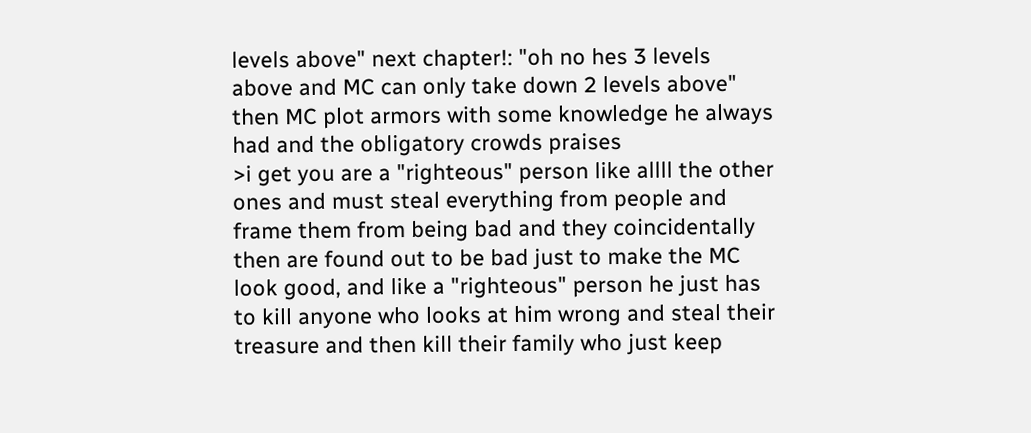levels above" next chapter!: "oh no hes 3 levels above and MC can only take down 2 levels above" then MC plot armors with some knowledge he always had and the obligatory crowds praises
>i get you are a "righteous" person like allll the other ones and must steal everything from people and frame them from being bad and they coincidentally then are found out to be bad just to make the MC look good, and like a "righteous" person he just has to kill anyone who looks at him wrong and steal their treasure and then kill their family who just keep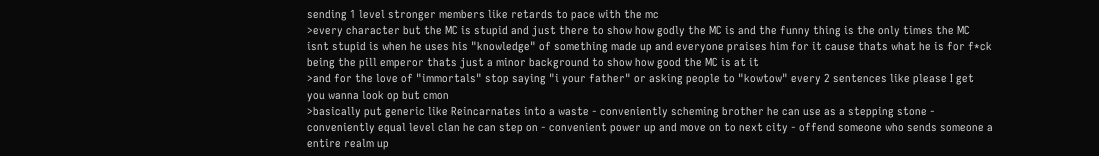sending 1 level stronger members like retards to pace with the mc
>every character but the MC is stupid and just there to show how godly the MC is and the funny thing is the only times the MC isnt stupid is when he uses his "knowledge" of something made up and everyone praises him for it cause thats what he is for f*ck being the pill emperor thats just a minor background to show how good the MC is at it
>and for the love of "immortals" stop saying "i your father" or asking people to "kowtow" every 2 sentences like please I get you wanna look op but cmon
>basically put generic like Reincarnates into a waste - conveniently scheming brother he can use as a stepping stone - conveniently equal level clan he can step on - convenient power up and move on to next city - offend someone who sends someone a entire realm up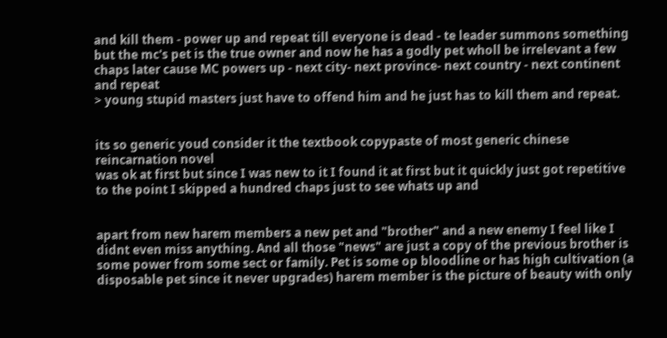and kill them - power up and repeat till everyone is dead - te leader summons something but the mc's pet is the true owner and now he has a godly pet wholl be irrelevant a few chaps later cause MC powers up - next city- next province- next country - next continent and repeat
> young stupid masters just have to offend him and he just has to kill them and repeat.


its so generic youd consider it the textbook copypaste of most generic chinese reincarnation novel
was ok at first but since I was new to it I found it at first but it quickly just got repetitive to the point I skipped a hundred chaps just to see whats up and


apart from new harem members a new pet and "brother" and a new enemy I feel like I didnt even miss anything. And all those "news" are just a copy of the previous brother is some power from some sect or family. Pet is some op bloodline or has high cultivation (a disposable pet since it never upgrades) harem member is the picture of beauty with only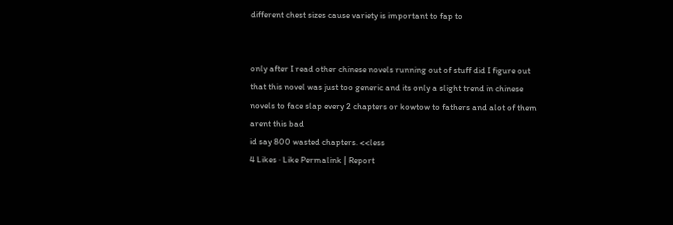different chest sizes cause variety is important to fap to


only after I read other chinese novels running out of stuff did I figure out that this novel was just too generic and its only a slight trend in chinese novels to face slap every 2 chapters or kowtow to fathers and alot of them arent this bad
id say 800 wasted chapters. <<less
4 Likes · Like Permalink | Report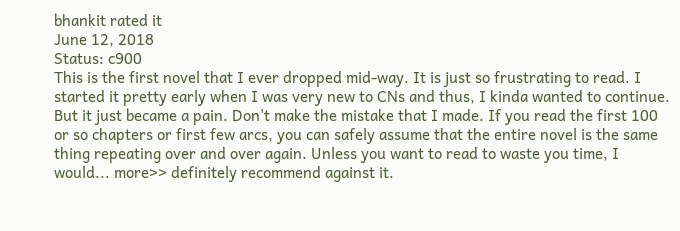bhankit rated it
June 12, 2018
Status: c900
This is the first novel that I ever dropped mid-way. It is just so frustrating to read. I started it pretty early when I was very new to CNs and thus, I kinda wanted to continue. But it just became a pain. Don't make the mistake that I made. If you read the first 100 or so chapters or first few arcs, you can safely assume that the entire novel is the same thing repeating over and over again. Unless you want to read to waste you time, I would... more>> definitely recommend against it.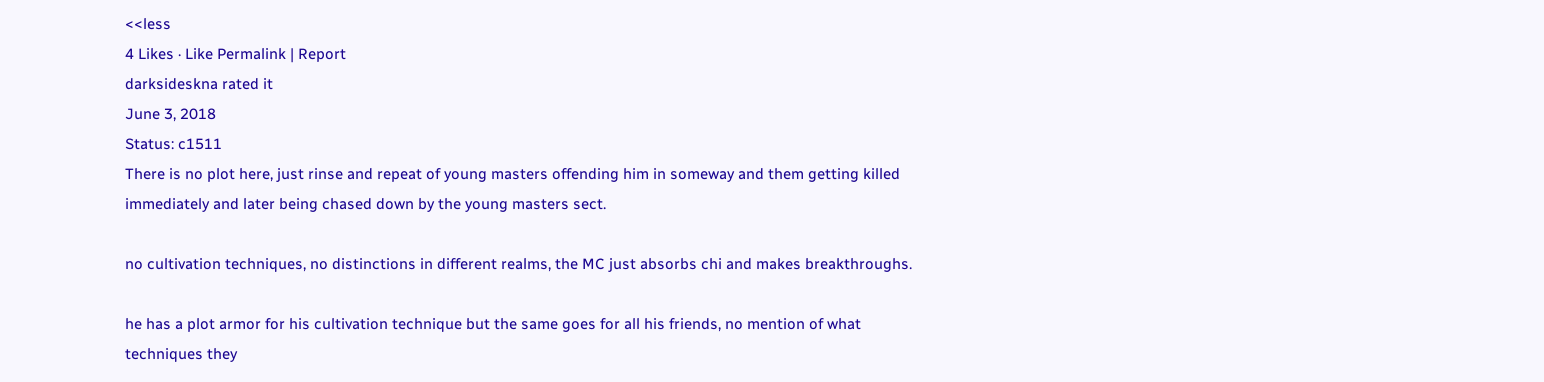<<less
4 Likes · Like Permalink | Report
darksideskna rated it
June 3, 2018
Status: c1511
There is no plot here, just rinse and repeat of young masters offending him in someway and them getting killed immediately and later being chased down by the young masters sect.

no cultivation techniques, no distinctions in different realms, the MC just absorbs chi and makes breakthroughs.

he has a plot armor for his cultivation technique but the same goes for all his friends, no mention of what techniques they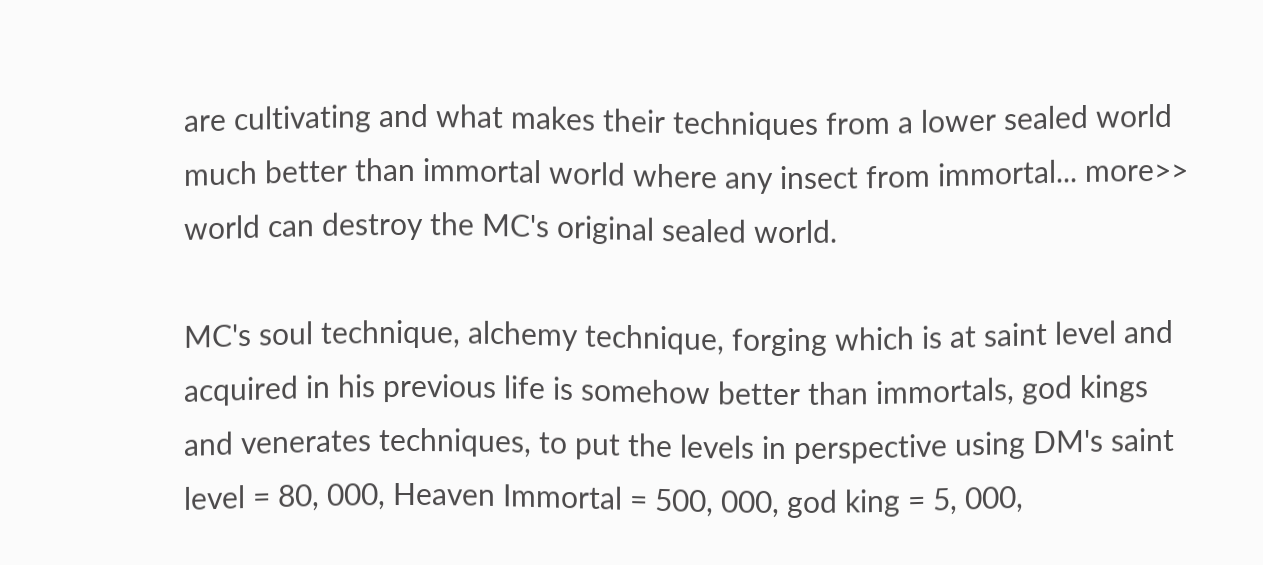are cultivating and what makes their techniques from a lower sealed world much better than immortal world where any insect from immortal... more>> world can destroy the MC's original sealed world.

MC's soul technique, alchemy technique, forging which is at saint level and acquired in his previous life is somehow better than immortals, god kings and venerates techniques, to put the levels in perspective using DM's saint level = 80, 000, Heaven Immortal = 500, 000, god king = 5, 000,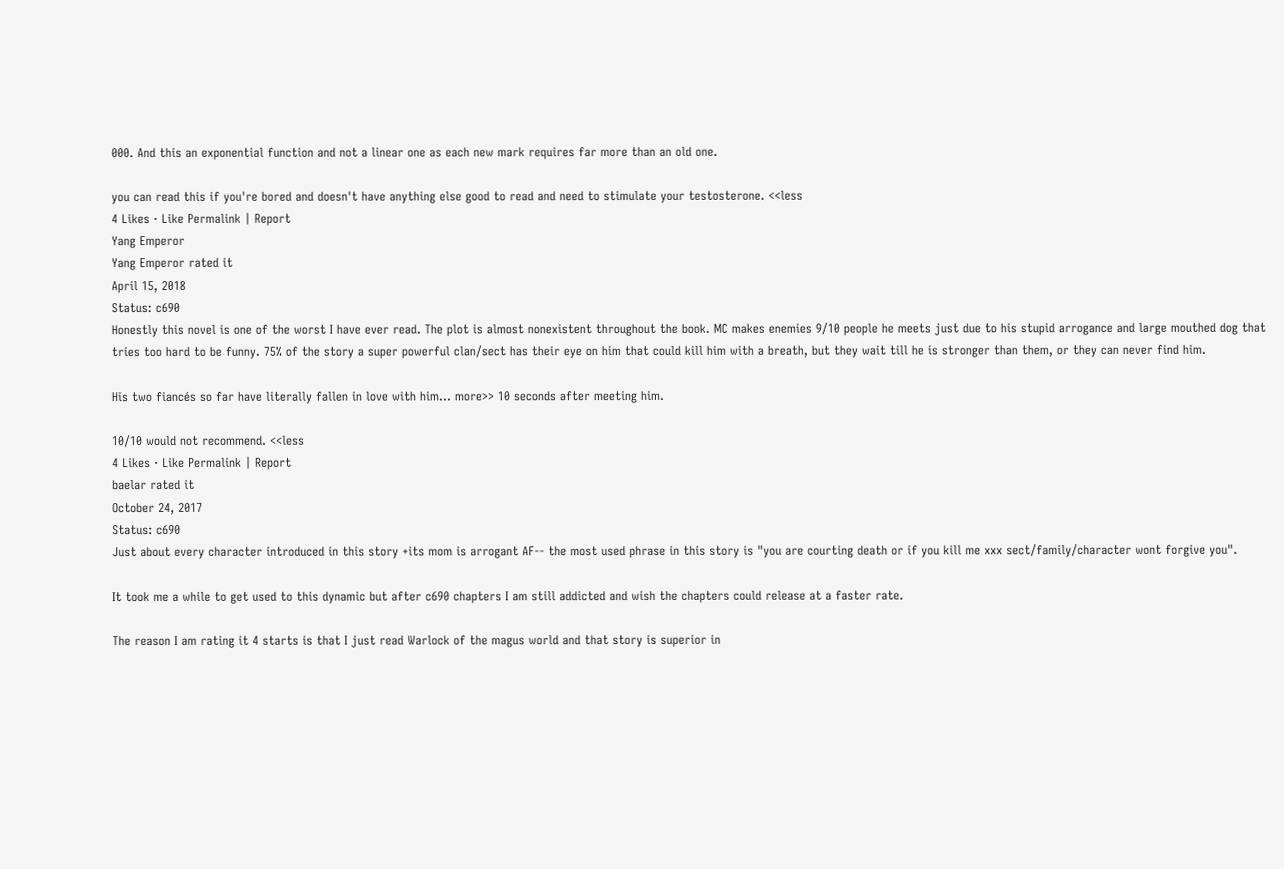000. And this an exponential function and not a linear one as each new mark requires far more than an old one.

you can read this if you're bored and doesn't have anything else good to read and need to stimulate your testosterone. <<less
4 Likes · Like Permalink | Report
Yang Emperor
Yang Emperor rated it
April 15, 2018
Status: c690
Honestly this novel is one of the worst I have ever read. The plot is almost nonexistent throughout the book. MC makes enemies 9/10 people he meets just due to his stupid arrogance and large mouthed dog that tries too hard to be funny. 75% of the story a super powerful clan/sect has their eye on him that could kill him with a breath, but they wait till he is stronger than them, or they can never find him.

His two fiancés so far have literally fallen in love with him... more>> 10 seconds after meeting him.

10/10 would not recommend. <<less
4 Likes · Like Permalink | Report
baelar rated it
October 24, 2017
Status: c690
Just about every character introduced in this story +its mom is arrogant AF-- the most used phrase in this story is "you are courting death or if you kill me xxx sect/family/character wont forgive you".

It took me a while to get used to this dynamic but after c690 chapters I am still addicted and wish the chapters could release at a faster rate.

The reason I am rating it 4 starts is that I just read Warlock of the magus world and that story is superior in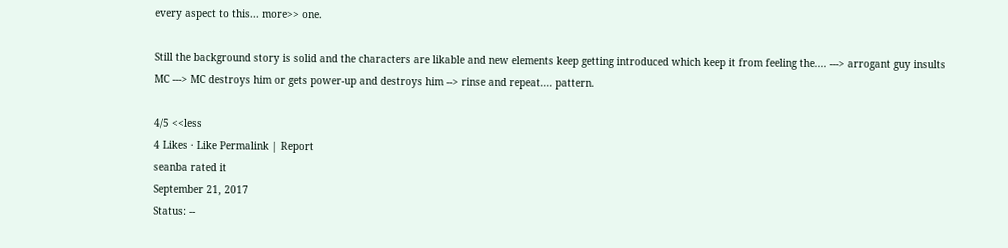every aspect to this... more>> one.

Still the background story is solid and the characters are likable and new elements keep getting introduced which keep it from feeling the.... ---> arrogant guy insults MC ---> MC destroys him or gets power-up and destroys him --> rinse and repeat.... pattern.

4/5 <<less
4 Likes · Like Permalink | Report
seanba rated it
September 21, 2017
Status: --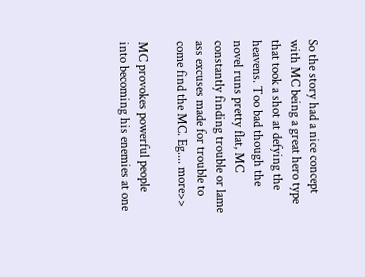So the story had a nice concept with MC being a great hero type that took a shot at defying the heavens. Too bad though the novel runs pretty flat, MC constantly finding trouble or lame ass excuses made for trouble to come find the MC. Eg.... more>>

MC provokes powerful people into becoming his enemies at one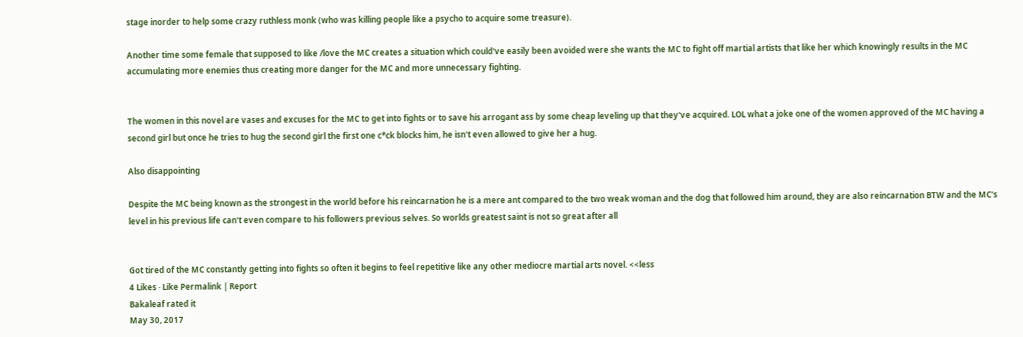stage inorder to help some crazy ruthless monk (who was killing people like a psycho to acquire some treasure).

Another time some female that supposed to like /love the MC creates a situation which could've easily been avoided were she wants the MC to fight off martial artists that like her which knowingly results in the MC accumulating more enemies thus creating more danger for the MC and more unnecessary fighting.


The women in this novel are vases and excuses for the MC to get into fights or to save his arrogant ass by some cheap leveling up that they've acquired. LOL what a joke one of the women approved of the MC having a second girl but once he tries to hug the second girl the first one c*ck blocks him, he isn't even allowed to give her a hug.

Also disappointing

Despite the MC being known as the strongest in the world before his reincarnation he is a mere ant compared to the two weak woman and the dog that followed him around, they are also reincarnation BTW and the MC's level in his previous life can't even compare to his followers previous selves. So worlds greatest saint is not so great after all


Got tired of the MC constantly getting into fights so often it begins to feel repetitive like any other mediocre martial arts novel. <<less
4 Likes · Like Permalink | Report
Bakaleaf rated it
May 30, 2017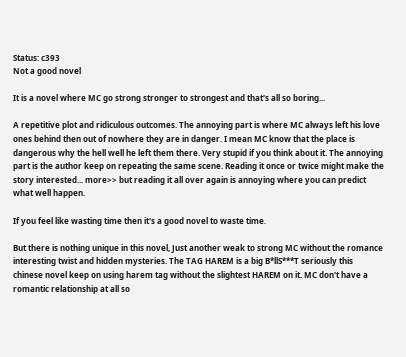Status: c393
Not a good novel

It is a novel where MC go strong stronger to strongest and that's all so boring...

A repetitive plot and ridiculous outcomes. The annoying part is where MC always left his love ones behind then out of nowhere they are in danger. I mean MC know that the place is dangerous why the hell well he left them there. Very stupid if you think about it. The annoying part is the author keep on repeating the same scene. Reading it once or twice might make the story interested... more>> but reading it all over again is annoying where you can predict what well happen.

If you feel like wasting time then it's a good novel to waste time.

But there is nothing unique in this novel, Just another weak to strong MC without the romance interesting twist and hidden mysteries. The TAG HAREM is a big B*llS***T seriously this chinese novel keep on using harem tag without the slightest HAREM on it. MC don't have a romantic relationship at all so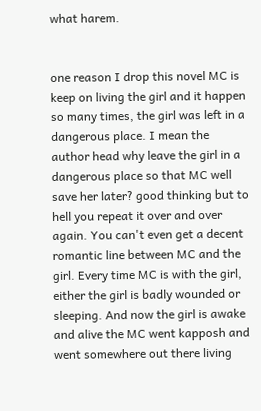what harem.


one reason I drop this novel MC is keep on living the girl and it happen so many times, the girl was left in a dangerous place. I mean the author head why leave the girl in a dangerous place so that MC well save her later? good thinking but to hell you repeat it over and over again. You can't even get a decent romantic line between MC and the girl. Every time MC is with the girl, either the girl is badly wounded or sleeping. And now the girl is awake and alive the MC went kapposh and went somewhere out there living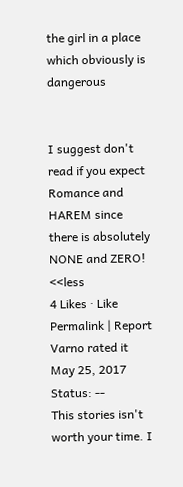the girl in a place which obviously is dangerous


I suggest don't read if you expect Romance and HAREM since there is absolutely NONE and ZERO! <<less
4 Likes · Like Permalink | Report
Varno rated it
May 25, 2017
Status: --
This stories isn't worth your time. I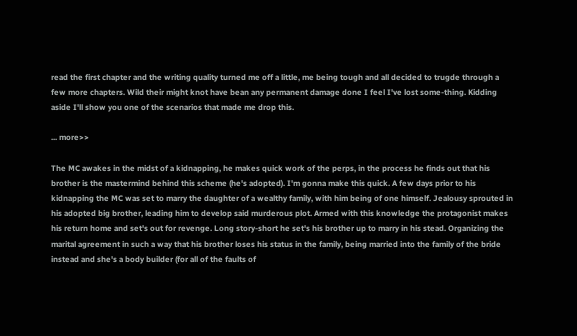read the first chapter and the writing quality turned me off a little, me being tough and all decided to trugde through a few more chapters. Wild their might knot have bean any permanent damage done I feel I've lost some-thing. Kidding aside I'll show you one of the scenarios that made me drop this.

... more>>

The MC awakes in the midst of a kidnapping, he makes quick work of the perps, in the process he finds out that his brother is the mastermind behind this scheme (he's adopted). I'm gonna make this quick. A few days prior to his kidnapping the MC was set to marry the daughter of a wealthy family, with him being of one himself. Jealousy sprouted in his adopted big brother, leading him to develop said murderous plot. Armed with this knowledge the protagonist makes his return home and set's out for revenge. Long story-short he set's his brother up to marry in his stead. Organizing the marital agreement in such a way that his brother loses his status in the family, being married into the family of the bride instead and she's a body builder (for all of the faults of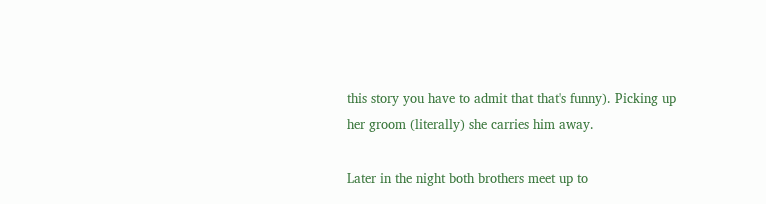this story you have to admit that that's funny). Picking up her groom (literally) she carries him away.

Later in the night both brothers meet up to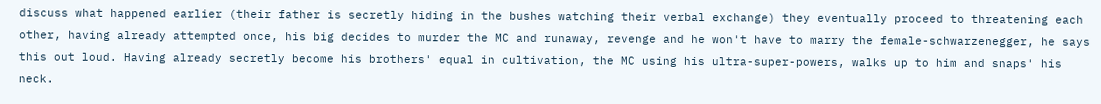discuss what happened earlier (their father is secretly hiding in the bushes watching their verbal exchange) they eventually proceed to threatening each other, having already attempted once, his big decides to murder the MC and runaway, revenge and he won't have to marry the female-schwarzenegger, he says this out loud. Having already secretly become his brothers' equal in cultivation, the MC using his ultra-super-powers, walks up to him and snaps' his neck.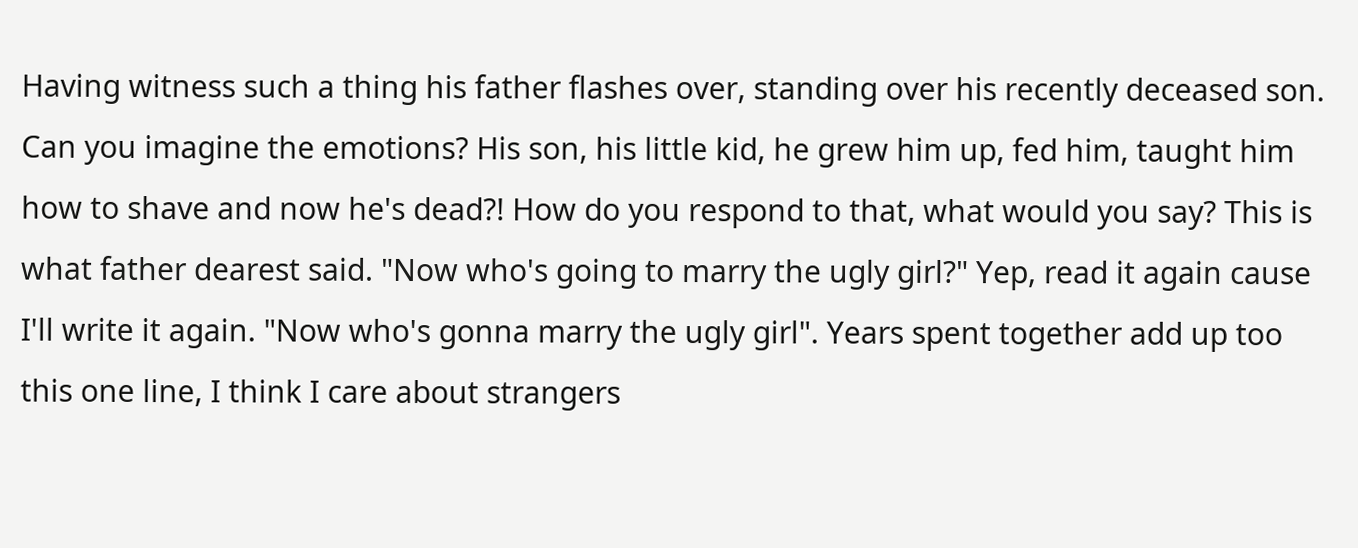Having witness such a thing his father flashes over, standing over his recently deceased son. Can you imagine the emotions? His son, his little kid, he grew him up, fed him, taught him how to shave and now he's dead?! How do you respond to that, what would you say? This is what father dearest said. "Now who's going to marry the ugly girl?" Yep, read it again cause I'll write it again. "Now who's gonna marry the ugly girl". Years spent together add up too this one line, I think I care about strangers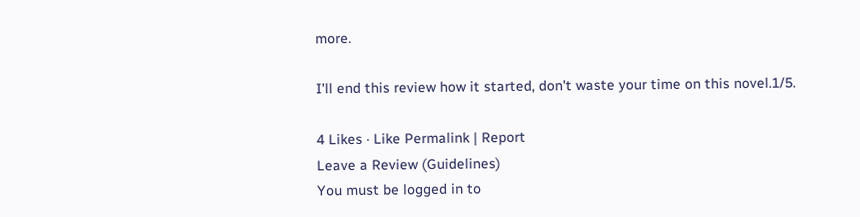more.

I'll end this review how it started, don't waste your time on this novel.1/5.

4 Likes · Like Permalink | Report
Leave a Review (Guidelines)
You must be logged in to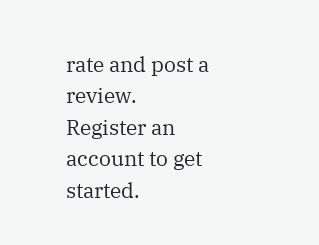rate and post a review. Register an account to get started.